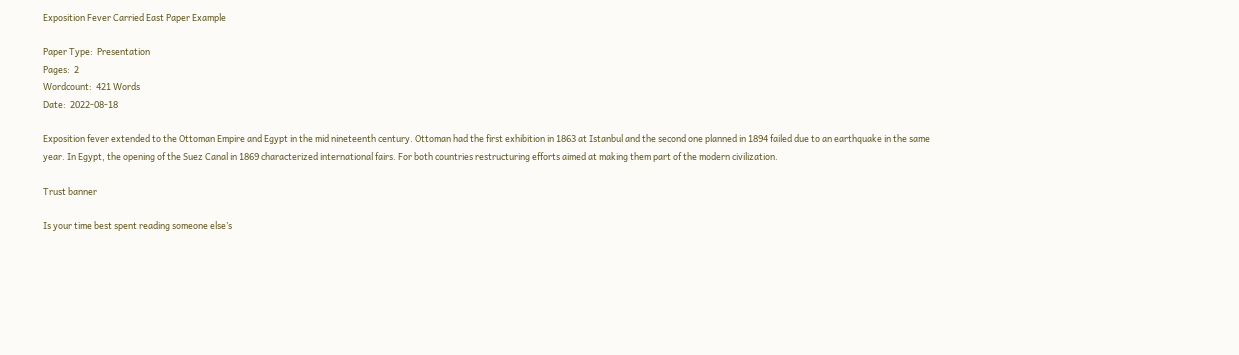Exposition Fever Carried East Paper Example

Paper Type:  Presentation
Pages:  2
Wordcount:  421 Words
Date:  2022-08-18

Exposition fever extended to the Ottoman Empire and Egypt in the mid nineteenth century. Ottoman had the first exhibition in 1863 at Istanbul and the second one planned in 1894 failed due to an earthquake in the same year. In Egypt, the opening of the Suez Canal in 1869 characterized international fairs. For both countries restructuring efforts aimed at making them part of the modern civilization.

Trust banner

Is your time best spent reading someone else’s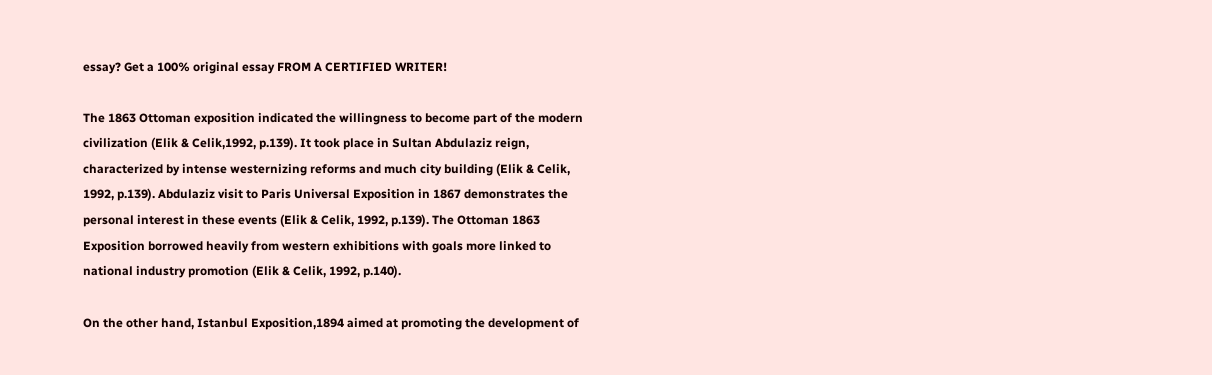essay? Get a 100% original essay FROM A CERTIFIED WRITER!

The 1863 Ottoman exposition indicated the willingness to become part of the modern civilization (Elik & Celik,1992, p.139). It took place in Sultan Abdulaziz reign, characterized by intense westernizing reforms and much city building (Elik & Celik, 1992, p.139). Abdulaziz visit to Paris Universal Exposition in 1867 demonstrates the personal interest in these events (Elik & Celik, 1992, p.139). The Ottoman 1863 Exposition borrowed heavily from western exhibitions with goals more linked to national industry promotion (Elik & Celik, 1992, p.140).

On the other hand, Istanbul Exposition,1894 aimed at promoting the development of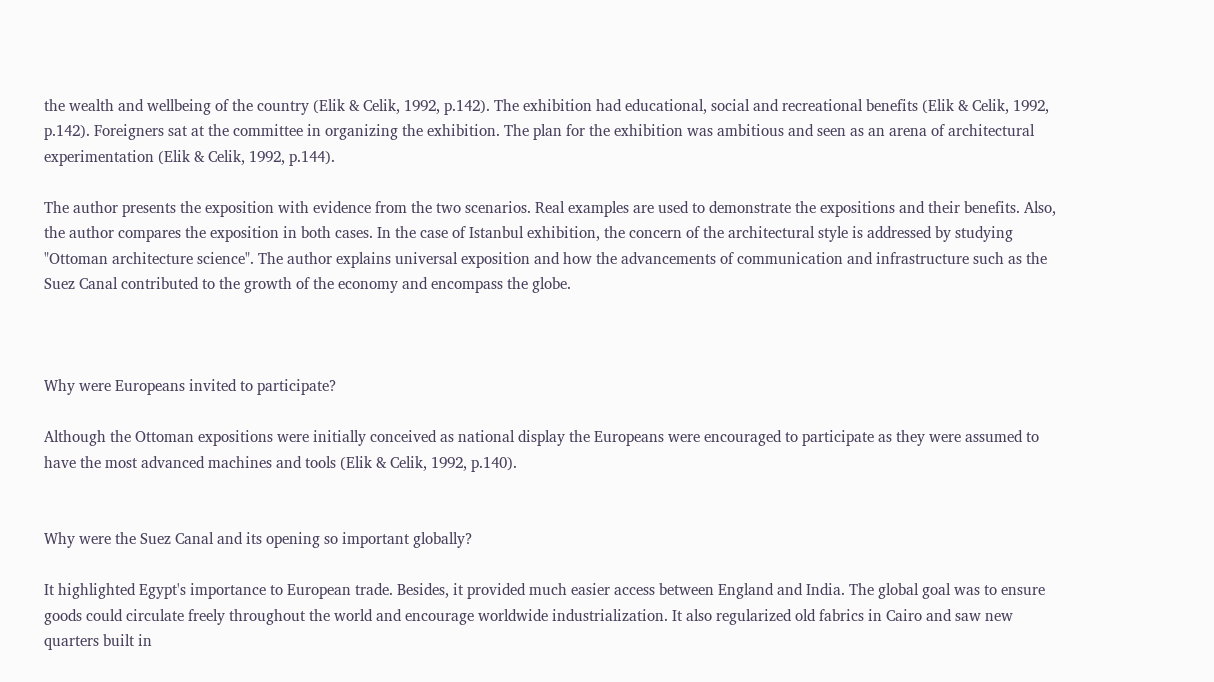the wealth and wellbeing of the country (Elik & Celik, 1992, p.142). The exhibition had educational, social and recreational benefits (Elik & Celik, 1992, p.142). Foreigners sat at the committee in organizing the exhibition. The plan for the exhibition was ambitious and seen as an arena of architectural experimentation (Elik & Celik, 1992, p.144).

The author presents the exposition with evidence from the two scenarios. Real examples are used to demonstrate the expositions and their benefits. Also, the author compares the exposition in both cases. In the case of Istanbul exhibition, the concern of the architectural style is addressed by studying "Ottoman architecture science". The author explains universal exposition and how the advancements of communication and infrastructure such as the Suez Canal contributed to the growth of the economy and encompass the globe.



Why were Europeans invited to participate?

Although the Ottoman expositions were initially conceived as national display the Europeans were encouraged to participate as they were assumed to have the most advanced machines and tools (Elik & Celik, 1992, p.140).


Why were the Suez Canal and its opening so important globally?

It highlighted Egypt's importance to European trade. Besides, it provided much easier access between England and India. The global goal was to ensure goods could circulate freely throughout the world and encourage worldwide industrialization. It also regularized old fabrics in Cairo and saw new quarters built in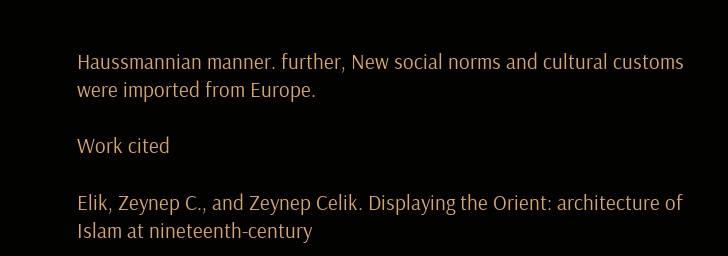Haussmannian manner. further, New social norms and cultural customs were imported from Europe.

Work cited

Elik, Zeynep C., and Zeynep Celik. Displaying the Orient: architecture of Islam at nineteenth-century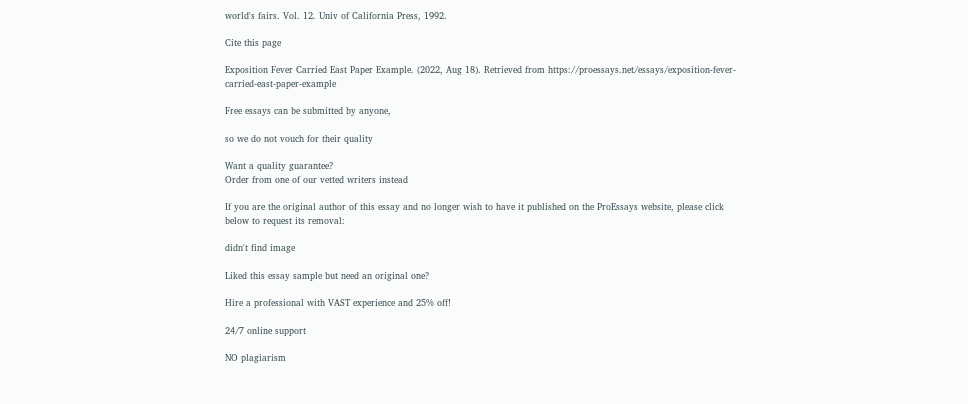world's fairs. Vol. 12. Univ of California Press, 1992.

Cite this page

Exposition Fever Carried East Paper Example. (2022, Aug 18). Retrieved from https://proessays.net/essays/exposition-fever-carried-east-paper-example

Free essays can be submitted by anyone,

so we do not vouch for their quality

Want a quality guarantee?
Order from one of our vetted writers instead

If you are the original author of this essay and no longer wish to have it published on the ProEssays website, please click below to request its removal:

didn't find image

Liked this essay sample but need an original one?

Hire a professional with VAST experience and 25% off!

24/7 online support

NO plagiarism